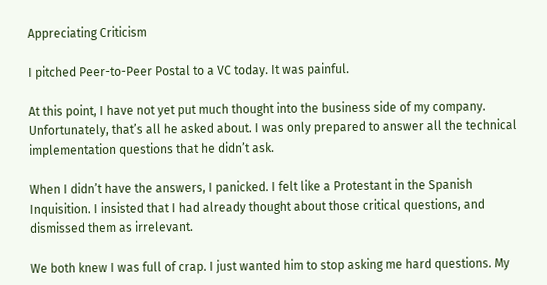Appreciating Criticism

I pitched Peer-to-Peer Postal to a VC today. It was painful.

At this point, I have not yet put much thought into the business side of my company. Unfortunately, that’s all he asked about. I was only prepared to answer all the technical implementation questions that he didn’t ask.

When I didn’t have the answers, I panicked. I felt like a Protestant in the Spanish Inquisition. I insisted that I had already thought about those critical questions, and dismissed them as irrelevant.

We both knew I was full of crap. I just wanted him to stop asking me hard questions. My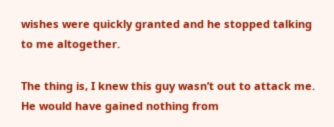wishes were quickly granted and he stopped talking to me altogether.

The thing is, I knew this guy wasn’t out to attack me. He would have gained nothing from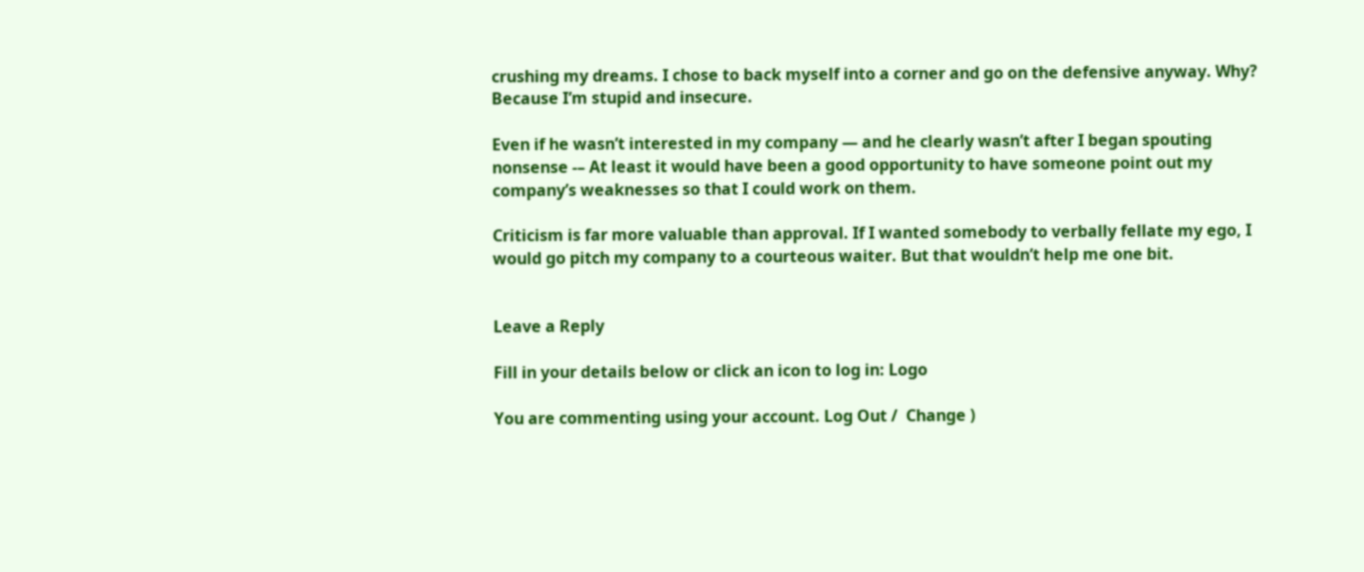crushing my dreams. I chose to back myself into a corner and go on the defensive anyway. Why? Because I’m stupid and insecure.

Even if he wasn’t interested in my company — and he clearly wasn’t after I began spouting nonsense -– At least it would have been a good opportunity to have someone point out my company’s weaknesses so that I could work on them.

Criticism is far more valuable than approval. If I wanted somebody to verbally fellate my ego, I would go pitch my company to a courteous waiter. But that wouldn’t help me one bit.


Leave a Reply

Fill in your details below or click an icon to log in: Logo

You are commenting using your account. Log Out /  Change )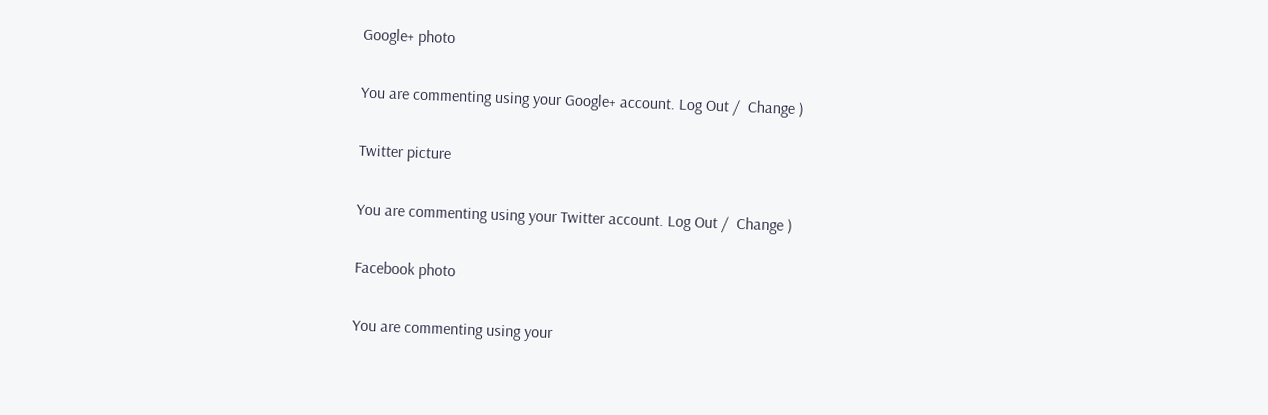Google+ photo

You are commenting using your Google+ account. Log Out /  Change )

Twitter picture

You are commenting using your Twitter account. Log Out /  Change )

Facebook photo

You are commenting using your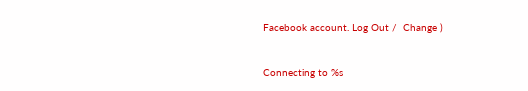Facebook account. Log Out /  Change )


Connecting to %s